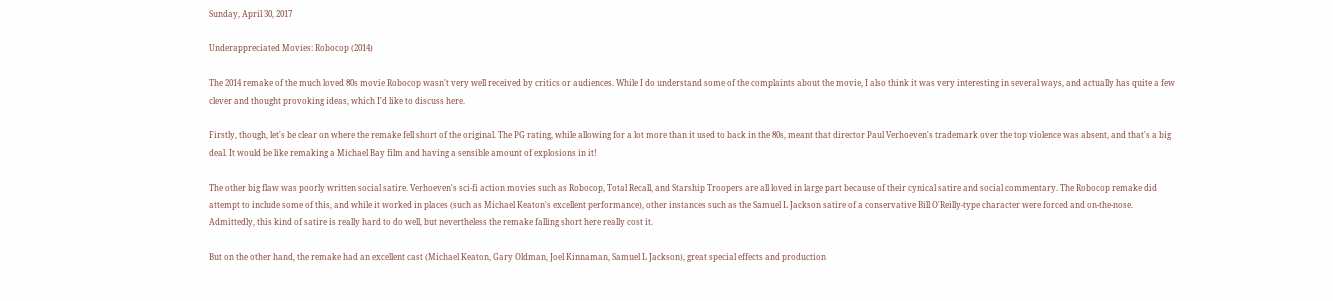Sunday, April 30, 2017

Underappreciated Movies: Robocop (2014)

The 2014 remake of the much loved 80s movie Robocop wasn't very well received by critics or audiences. While I do understand some of the complaints about the movie, I also think it was very interesting in several ways, and actually has quite a few clever and thought provoking ideas, which I'd like to discuss here.

Firstly, though, let's be clear on where the remake fell short of the original. The PG rating, while allowing for a lot more than it used to back in the 80s, meant that director Paul Verhoeven's trademark over the top violence was absent, and that's a big deal. It would be like remaking a Michael Bay film and having a sensible amount of explosions in it!

The other big flaw was poorly written social satire. Verhoeven's sci-fi action movies such as Robocop, Total Recall, and Starship Troopers are all loved in large part because of their cynical satire and social commentary. The Robocop remake did attempt to include some of this, and while it worked in places (such as Michael Keaton's excellent performance), other instances such as the Samuel L Jackson satire of a conservative Bill O'Reilly-type character were forced and on-the-nose. Admittedly, this kind of satire is really hard to do well, but nevertheless the remake falling short here really cost it.

But on the other hand, the remake had an excellent cast (Michael Keaton, Gary Oldman, Joel Kinnaman, Samuel L Jackson), great special effects and production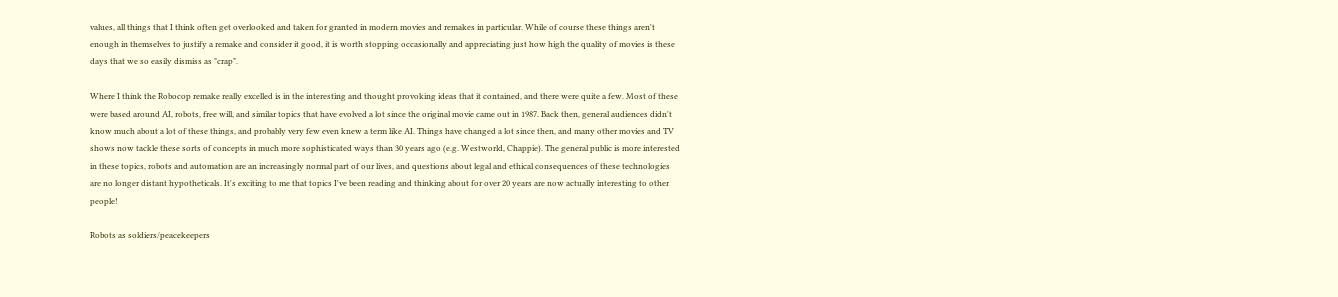values, all things that I think often get overlooked and taken for granted in modern movies and remakes in particular. While of course these things aren't enough in themselves to justify a remake and consider it good, it is worth stopping occasionally and appreciating just how high the quality of movies is these days that we so easily dismiss as "crap".

Where I think the Robocop remake really excelled is in the interesting and thought provoking ideas that it contained, and there were quite a few. Most of these were based around AI, robots, free will, and similar topics that have evolved a lot since the original movie came out in 1987. Back then, general audiences didn't know much about a lot of these things, and probably very few even knew a term like AI. Things have changed a lot since then, and many other movies and TV shows now tackle these sorts of concepts in much more sophisticated ways than 30 years ago (e.g. Westworld, Chappie). The general public is more interested in these topics, robots and automation are an increasingly normal part of our lives, and questions about legal and ethical consequences of these technologies are no longer distant hypotheticals. It's exciting to me that topics I've been reading and thinking about for over 20 years are now actually interesting to other people!

Robots as soldiers/peacekeepers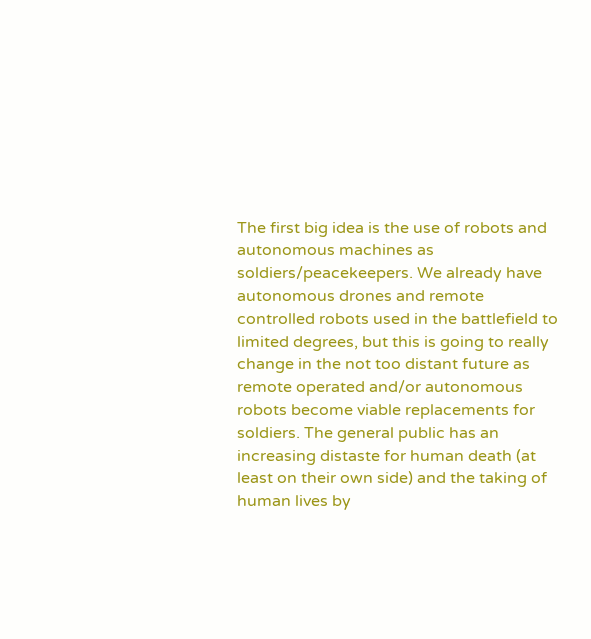The first big idea is the use of robots and autonomous machines as soldiers/peacekeepers. We already have autonomous drones and remote controlled robots used in the battlefield to limited degrees, but this is going to really change in the not too distant future as remote operated and/or autonomous robots become viable replacements for soldiers. The general public has an increasing distaste for human death (at least on their own side) and the taking of human lives by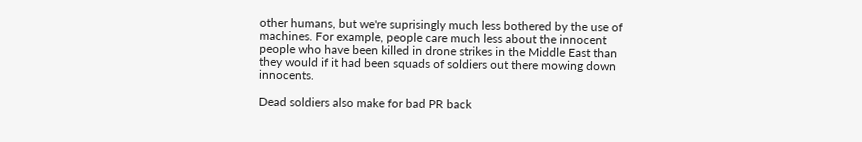other humans, but we're suprisingly much less bothered by the use of machines. For example, people care much less about the innocent people who have been killed in drone strikes in the Middle East than they would if it had been squads of soldiers out there mowing down innocents.

Dead soldiers also make for bad PR back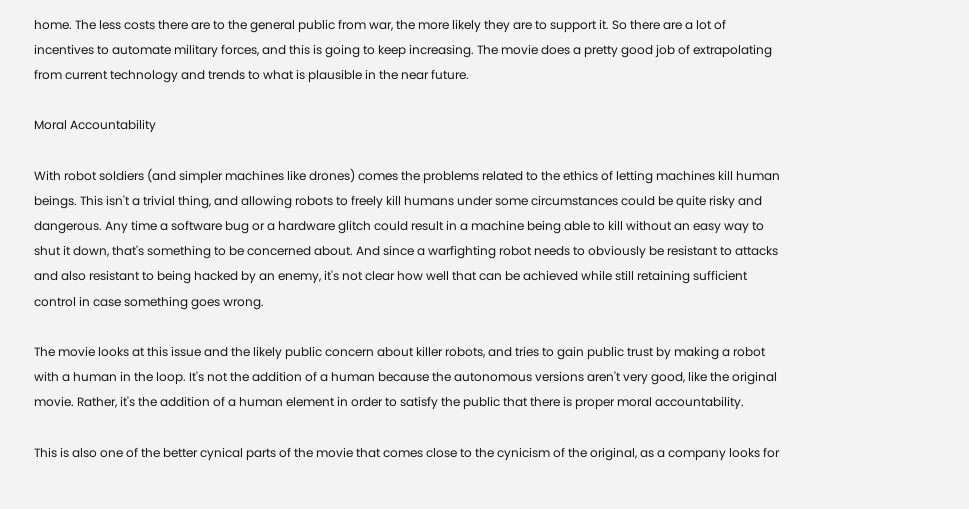home. The less costs there are to the general public from war, the more likely they are to support it. So there are a lot of incentives to automate military forces, and this is going to keep increasing. The movie does a pretty good job of extrapolating from current technology and trends to what is plausible in the near future.

Moral Accountability

With robot soldiers (and simpler machines like drones) comes the problems related to the ethics of letting machines kill human beings. This isn't a trivial thing, and allowing robots to freely kill humans under some circumstances could be quite risky and dangerous. Any time a software bug or a hardware glitch could result in a machine being able to kill without an easy way to shut it down, that's something to be concerned about. And since a warfighting robot needs to obviously be resistant to attacks and also resistant to being hacked by an enemy, it's not clear how well that can be achieved while still retaining sufficient control in case something goes wrong.

The movie looks at this issue and the likely public concern about killer robots, and tries to gain public trust by making a robot with a human in the loop. It's not the addition of a human because the autonomous versions aren't very good, like the original movie. Rather, it's the addition of a human element in order to satisfy the public that there is proper moral accountability.

This is also one of the better cynical parts of the movie that comes close to the cynicism of the original, as a company looks for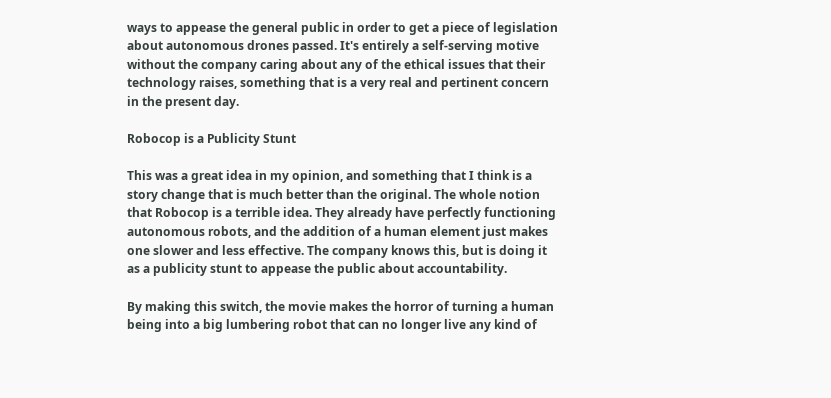ways to appease the general public in order to get a piece of legislation about autonomous drones passed. It's entirely a self-serving motive without the company caring about any of the ethical issues that their technology raises, something that is a very real and pertinent concern in the present day.

Robocop is a Publicity Stunt

This was a great idea in my opinion, and something that I think is a story change that is much better than the original. The whole notion that Robocop is a terrible idea. They already have perfectly functioning autonomous robots, and the addition of a human element just makes one slower and less effective. The company knows this, but is doing it as a publicity stunt to appease the public about accountability.

By making this switch, the movie makes the horror of turning a human being into a big lumbering robot that can no longer live any kind of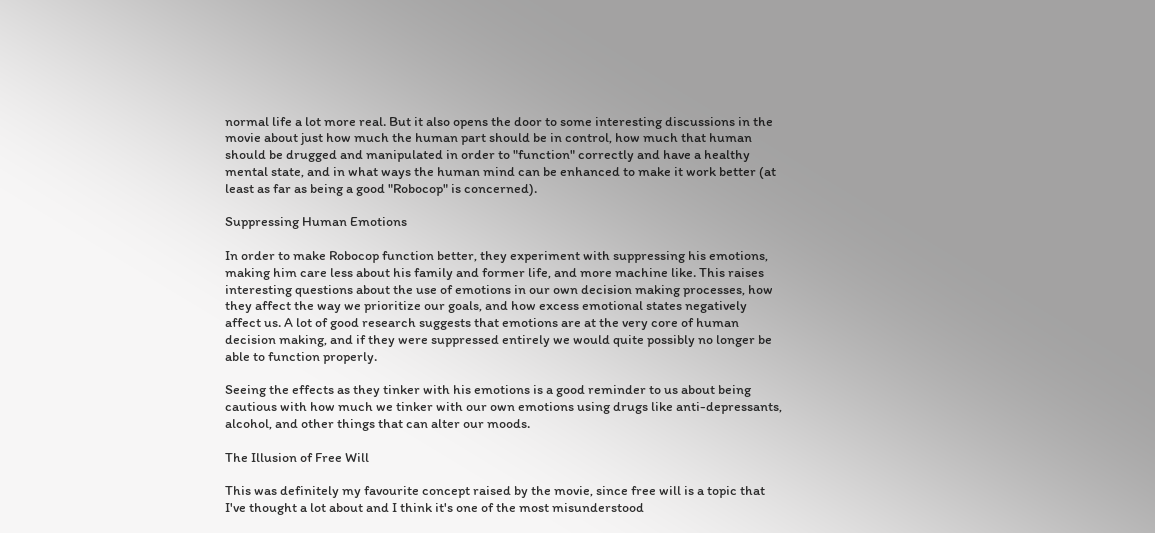normal life a lot more real. But it also opens the door to some interesting discussions in the movie about just how much the human part should be in control, how much that human should be drugged and manipulated in order to "function" correctly and have a healthy mental state, and in what ways the human mind can be enhanced to make it work better (at least as far as being a good "Robocop" is concerned).

Suppressing Human Emotions

In order to make Robocop function better, they experiment with suppressing his emotions, making him care less about his family and former life, and more machine like. This raises interesting questions about the use of emotions in our own decision making processes, how they affect the way we prioritize our goals, and how excess emotional states negatively affect us. A lot of good research suggests that emotions are at the very core of human decision making, and if they were suppressed entirely we would quite possibly no longer be able to function properly.

Seeing the effects as they tinker with his emotions is a good reminder to us about being cautious with how much we tinker with our own emotions using drugs like anti-depressants, alcohol, and other things that can alter our moods.

The Illusion of Free Will

This was definitely my favourite concept raised by the movie, since free will is a topic that I've thought a lot about and I think it's one of the most misunderstood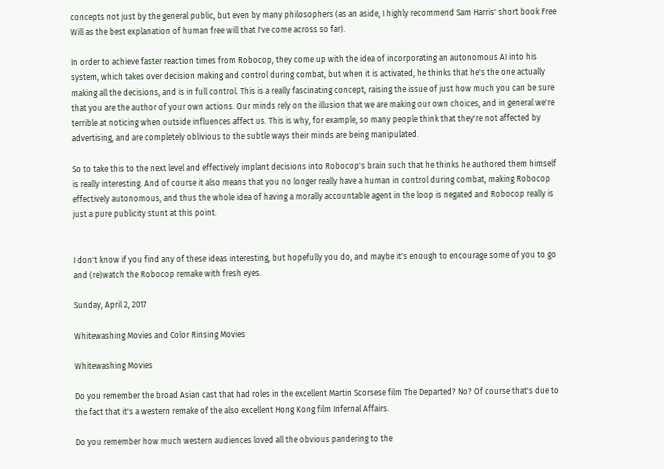concepts not just by the general public, but even by many philosophers (as an aside, I highly recommend Sam Harris' short book Free Will as the best explanation of human free will that I've come across so far).

In order to achieve faster reaction times from Robocop, they come up with the idea of incorporating an autonomous AI into his system, which takes over decision making and control during combat, but when it is activated, he thinks that he's the one actually making all the decisions, and is in full control. This is a really fascinating concept, raising the issue of just how much you can be sure that you are the author of your own actions. Our minds rely on the illusion that we are making our own choices, and in general we're terrible at noticing when outside influences affect us. This is why, for example, so many people think that they're not affected by advertising, and are completely oblivious to the subtle ways their minds are being manipulated.

So to take this to the next level and effectively implant decisions into Robocop's brain such that he thinks he authored them himself is really interesting. And of course it also means that you no longer really have a human in control during combat, making Robocop effectively autonomous, and thus the whole idea of having a morally accountable agent in the loop is negated and Robocop really is just a pure publicity stunt at this point.


I don't know if you find any of these ideas interesting, but hopefully you do, and maybe it's enough to encourage some of you to go and (re)watch the Robocop remake with fresh eyes.

Sunday, April 2, 2017

Whitewashing Movies and Color Rinsing Movies

Whitewashing Movies

Do you remember the broad Asian cast that had roles in the excellent Martin Scorsese film The Departed? No? Of course that's due to the fact that it's a western remake of the also excellent Hong Kong film Infernal Affairs.

Do you remember how much western audiences loved all the obvious pandering to the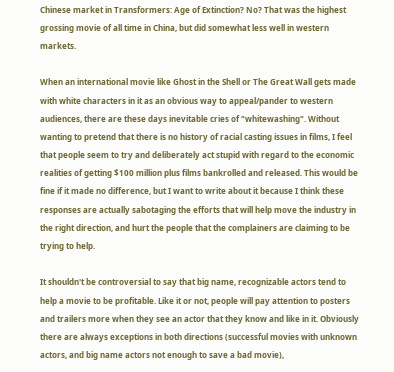Chinese market in Transformers: Age of Extinction? No? That was the highest grossing movie of all time in China, but did somewhat less well in western markets.

When an international movie like Ghost in the Shell or The Great Wall gets made with white characters in it as an obvious way to appeal/pander to western audiences, there are these days inevitable cries of "whitewashing". Without wanting to pretend that there is no history of racial casting issues in films, I feel that people seem to try and deliberately act stupid with regard to the economic realities of getting $100 million plus films bankrolled and released. This would be fine if it made no difference, but I want to write about it because I think these responses are actually sabotaging the efforts that will help move the industry in the right direction, and hurt the people that the complainers are claiming to be trying to help.

It shouldn't be controversial to say that big name, recognizable actors tend to help a movie to be profitable. Like it or not, people will pay attention to posters and trailers more when they see an actor that they know and like in it. Obviously there are always exceptions in both directions (successful movies with unknown actors, and big name actors not enough to save a bad movie),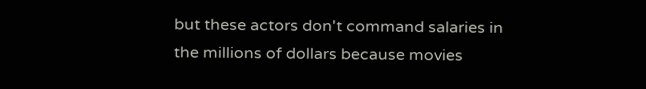but these actors don't command salaries in the millions of dollars because movies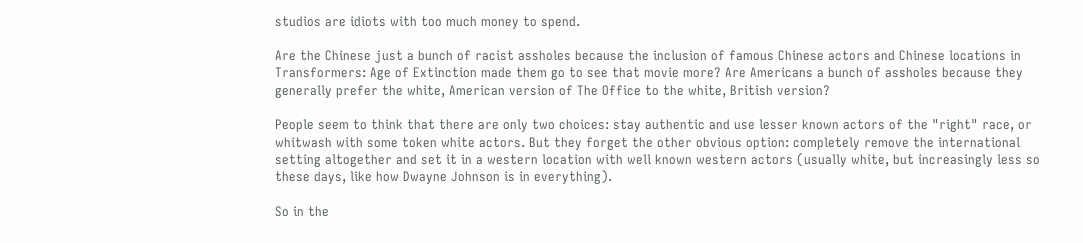studios are idiots with too much money to spend.

Are the Chinese just a bunch of racist assholes because the inclusion of famous Chinese actors and Chinese locations in Transformers: Age of Extinction made them go to see that movie more? Are Americans a bunch of assholes because they generally prefer the white, American version of The Office to the white, British version?

People seem to think that there are only two choices: stay authentic and use lesser known actors of the "right" race, or whitwash with some token white actors. But they forget the other obvious option: completely remove the international setting altogether and set it in a western location with well known western actors (usually white, but increasingly less so these days, like how Dwayne Johnson is in everything).

So in the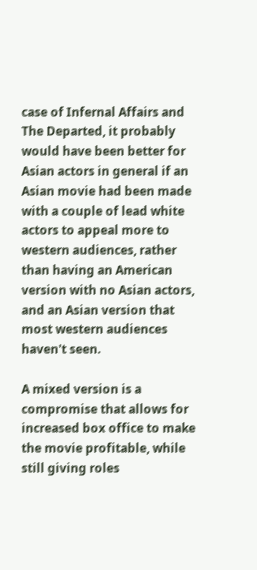case of Infernal Affairs and The Departed, it probably would have been better for Asian actors in general if an Asian movie had been made with a couple of lead white actors to appeal more to western audiences, rather than having an American version with no Asian actors, and an Asian version that most western audiences haven't seen.

A mixed version is a compromise that allows for increased box office to make the movie profitable, while still giving roles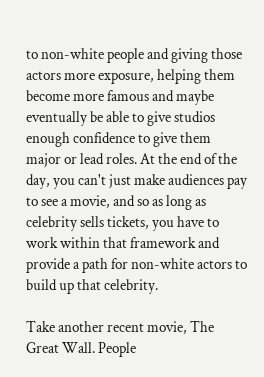to non-white people and giving those actors more exposure, helping them become more famous and maybe eventually be able to give studios enough confidence to give them major or lead roles. At the end of the day, you can't just make audiences pay to see a movie, and so as long as celebrity sells tickets, you have to work within that framework and provide a path for non-white actors to build up that celebrity.

Take another recent movie, The Great Wall. People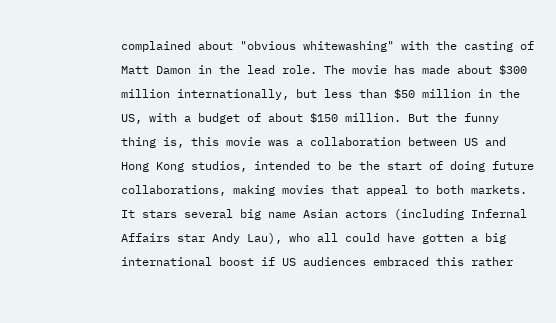complained about "obvious whitewashing" with the casting of Matt Damon in the lead role. The movie has made about $300 million internationally, but less than $50 million in the US, with a budget of about $150 million. But the funny thing is, this movie was a collaboration between US and Hong Kong studios, intended to be the start of doing future collaborations, making movies that appeal to both markets. It stars several big name Asian actors (including Infernal Affairs star Andy Lau), who all could have gotten a big international boost if US audiences embraced this rather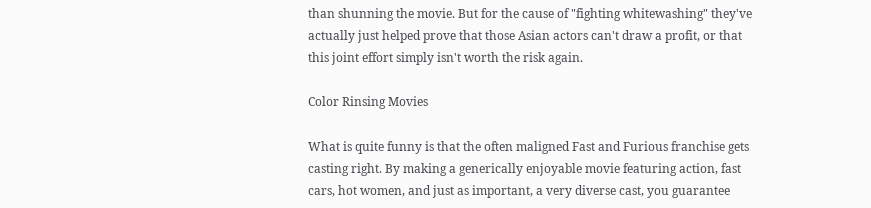than shunning the movie. But for the cause of "fighting whitewashing" they've actually just helped prove that those Asian actors can't draw a profit, or that this joint effort simply isn't worth the risk again.

Color Rinsing Movies

What is quite funny is that the often maligned Fast and Furious franchise gets casting right. By making a generically enjoyable movie featuring action, fast cars, hot women, and just as important, a very diverse cast, you guarantee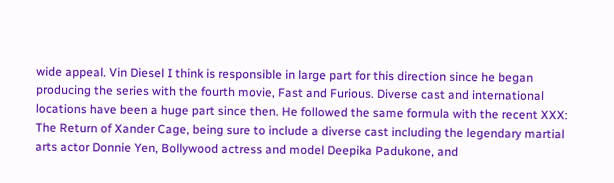wide appeal. Vin Diesel I think is responsible in large part for this direction since he began producing the series with the fourth movie, Fast and Furious. Diverse cast and international locations have been a huge part since then. He followed the same formula with the recent XXX: The Return of Xander Cage, being sure to include a diverse cast including the legendary martial arts actor Donnie Yen, Bollywood actress and model Deepika Padukone, and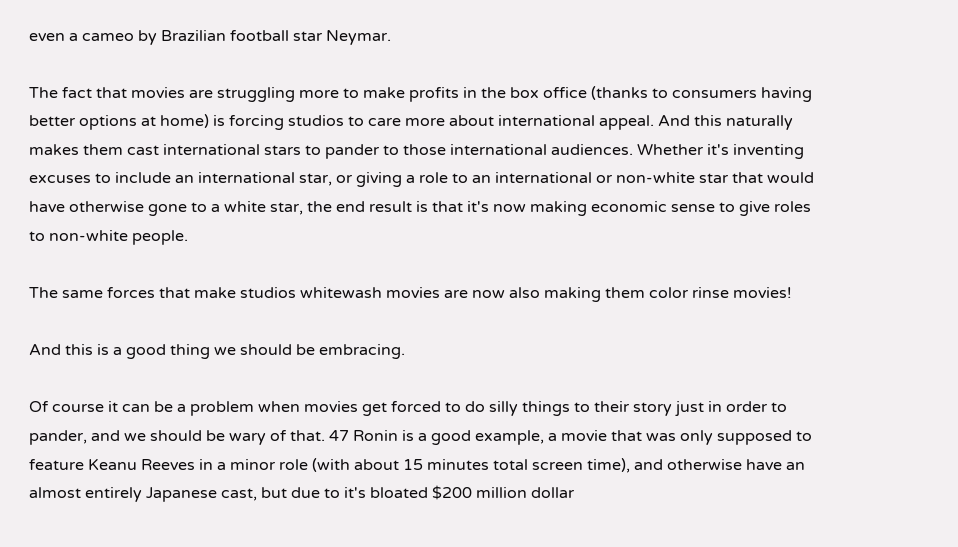even a cameo by Brazilian football star Neymar.

The fact that movies are struggling more to make profits in the box office (thanks to consumers having better options at home) is forcing studios to care more about international appeal. And this naturally makes them cast international stars to pander to those international audiences. Whether it's inventing excuses to include an international star, or giving a role to an international or non-white star that would have otherwise gone to a white star, the end result is that it's now making economic sense to give roles to non-white people.

The same forces that make studios whitewash movies are now also making them color rinse movies!

And this is a good thing we should be embracing.

Of course it can be a problem when movies get forced to do silly things to their story just in order to pander, and we should be wary of that. 47 Ronin is a good example, a movie that was only supposed to feature Keanu Reeves in a minor role (with about 15 minutes total screen time), and otherwise have an almost entirely Japanese cast, but due to it's bloated $200 million dollar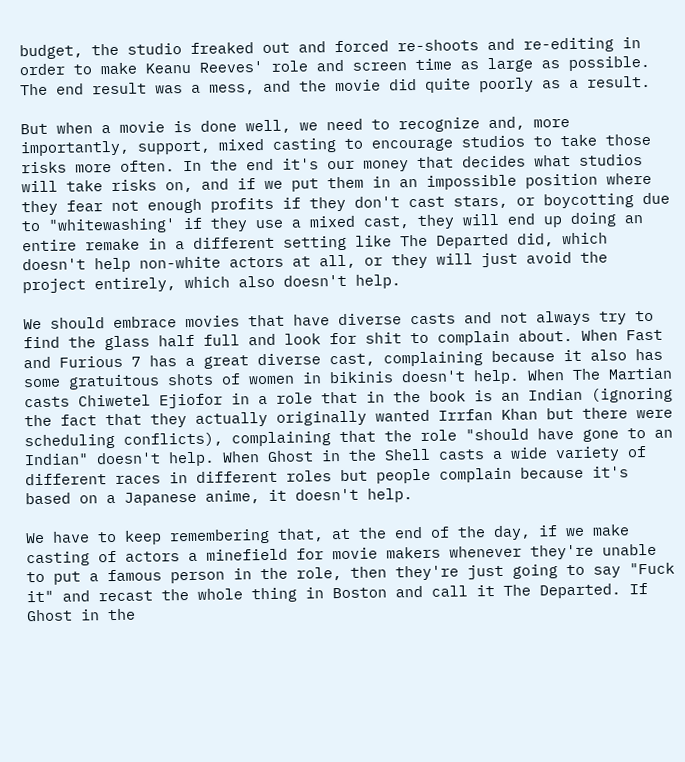budget, the studio freaked out and forced re-shoots and re-editing in order to make Keanu Reeves' role and screen time as large as possible. The end result was a mess, and the movie did quite poorly as a result.

But when a movie is done well, we need to recognize and, more importantly, support, mixed casting to encourage studios to take those risks more often. In the end it's our money that decides what studios will take risks on, and if we put them in an impossible position where they fear not enough profits if they don't cast stars, or boycotting due to "whitewashing' if they use a mixed cast, they will end up doing an entire remake in a different setting like The Departed did, which doesn't help non-white actors at all, or they will just avoid the project entirely, which also doesn't help.

We should embrace movies that have diverse casts and not always try to find the glass half full and look for shit to complain about. When Fast and Furious 7 has a great diverse cast, complaining because it also has some gratuitous shots of women in bikinis doesn't help. When The Martian casts Chiwetel Ejiofor in a role that in the book is an Indian (ignoring the fact that they actually originally wanted Irrfan Khan but there were scheduling conflicts), complaining that the role "should have gone to an Indian" doesn't help. When Ghost in the Shell casts a wide variety of different races in different roles but people complain because it's based on a Japanese anime, it doesn't help.

We have to keep remembering that, at the end of the day, if we make casting of actors a minefield for movie makers whenever they're unable to put a famous person in the role, then they're just going to say "Fuck it" and recast the whole thing in Boston and call it The Departed. If Ghost in the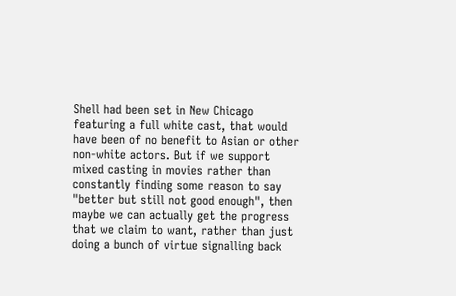Shell had been set in New Chicago featuring a full white cast, that would have been of no benefit to Asian or other non-white actors. But if we support mixed casting in movies rather than constantly finding some reason to say "better but still not good enough", then maybe we can actually get the progress that we claim to want, rather than just doing a bunch of virtue signalling back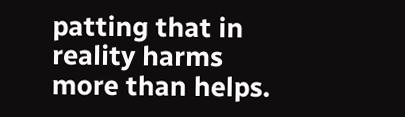patting that in reality harms more than helps.